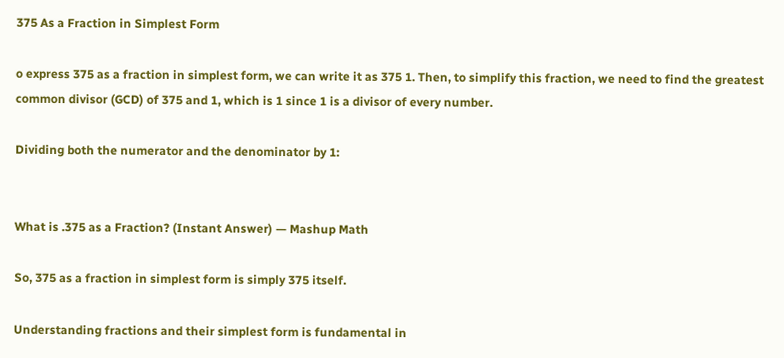375 As a Fraction in Simplest Form

o express 375 as a fraction in simplest form, we can write it as 375 1. Then, to simplify this fraction, we need to find the greatest common divisor (GCD) of 375 and 1, which is 1 since 1 is a divisor of every number.

Dividing both the numerator and the denominator by 1:


What is .375 as a Fraction? (Instant Answer) — Mashup Math

So, 375 as a fraction in simplest form is simply 375 itself.

Understanding fractions and their simplest form is fundamental in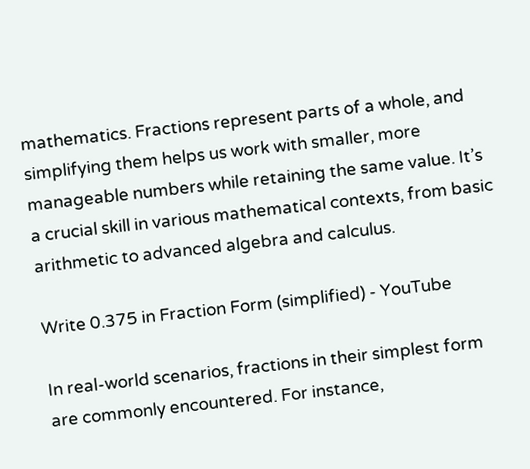mathematics. Fractions represent parts of a whole, and simplifying them helps us work with smaller, more manageable numbers while retaining the same value. It’s a crucial skill in various mathematical contexts, from basic arithmetic to advanced algebra and calculus.

Write 0.375 in Fraction Form (simplified) - YouTube

In real-world scenarios, fractions in their simplest form are commonly encountered. For instance,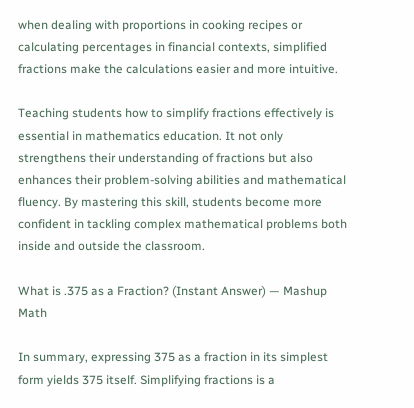when dealing with proportions in cooking recipes or calculating percentages in financial contexts, simplified fractions make the calculations easier and more intuitive.

Teaching students how to simplify fractions effectively is essential in mathematics education. It not only strengthens their understanding of fractions but also enhances their problem-solving abilities and mathematical fluency. By mastering this skill, students become more confident in tackling complex mathematical problems both inside and outside the classroom.

What is .375 as a Fraction? (Instant Answer) — Mashup Math

In summary, expressing 375 as a fraction in its simplest form yields 375 itself. Simplifying fractions is a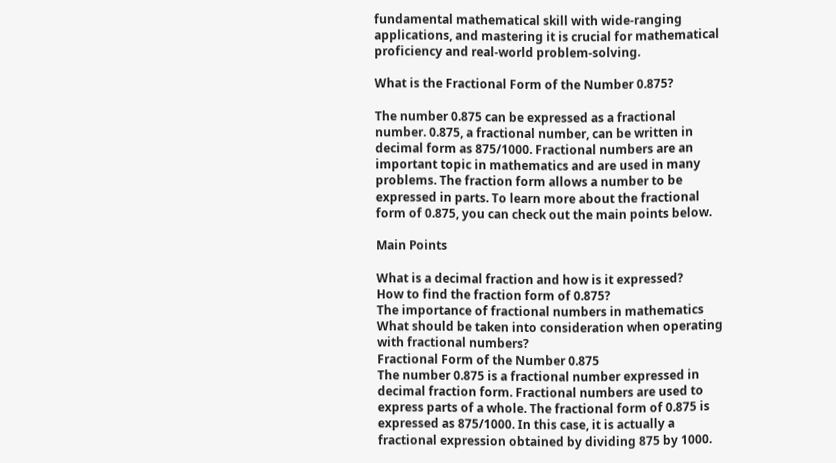fundamental mathematical skill with wide-ranging applications, and mastering it is crucial for mathematical proficiency and real-world problem-solving.

What is the Fractional Form of the Number 0.875?

The number 0.875 can be expressed as a fractional number. 0.875, a fractional number, can be written in decimal form as 875/1000. Fractional numbers are an important topic in mathematics and are used in many problems. The fraction form allows a number to be expressed in parts. To learn more about the fractional form of 0.875, you can check out the main points below.

Main Points

What is a decimal fraction and how is it expressed?
How to find the fraction form of 0.875?
The importance of fractional numbers in mathematics
What should be taken into consideration when operating with fractional numbers?
Fractional Form of the Number 0.875
The number 0.875 is a fractional number expressed in decimal fraction form. Fractional numbers are used to express parts of a whole. The fractional form of 0.875 is expressed as 875/1000. In this case, it is actually a fractional expression obtained by dividing 875 by 1000.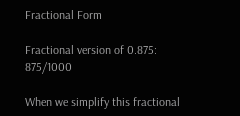Fractional Form

Fractional version of 0.875: 875/1000

When we simplify this fractional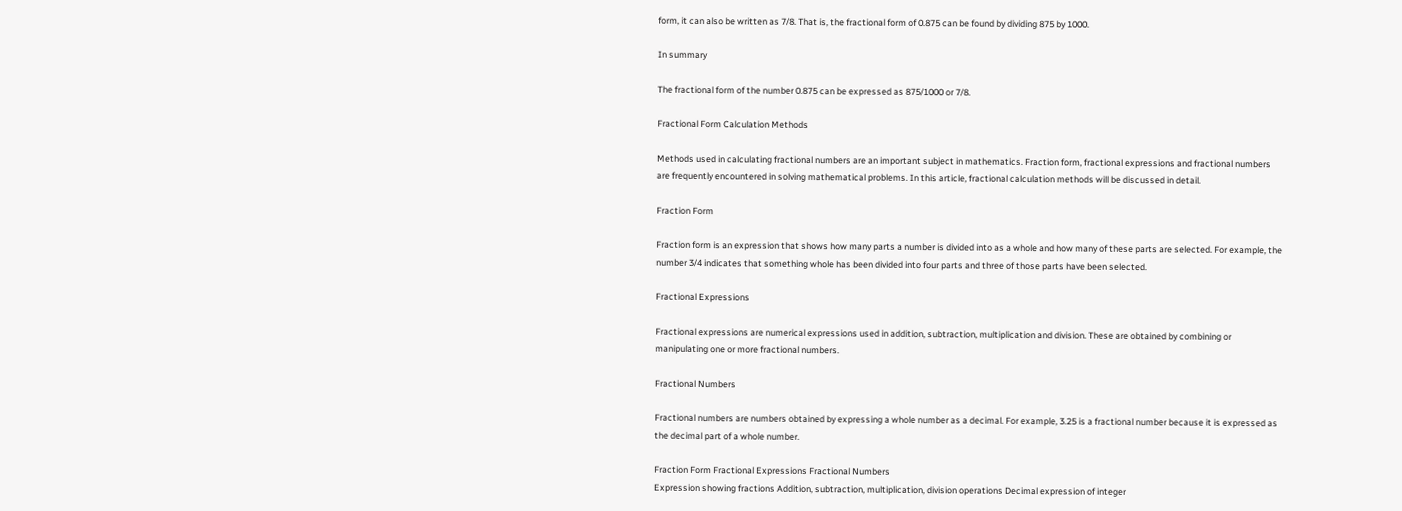form, it can also be written as 7/8. That is, the fractional form of 0.875 can be found by dividing 875 by 1000.

In summary

The fractional form of the number 0.875 can be expressed as 875/1000 or 7/8.

Fractional Form Calculation Methods

Methods used in calculating fractional numbers are an important subject in mathematics. Fraction form, fractional expressions and fractional numbers are frequently encountered in solving mathematical problems. In this article, fractional calculation methods will be discussed in detail.

Fraction Form

Fraction form is an expression that shows how many parts a number is divided into as a whole and how many of these parts are selected. For example, the number 3/4 indicates that something whole has been divided into four parts and three of those parts have been selected.

Fractional Expressions

Fractional expressions are numerical expressions used in addition, subtraction, multiplication and division. These are obtained by combining or manipulating one or more fractional numbers.

Fractional Numbers

Fractional numbers are numbers obtained by expressing a whole number as a decimal. For example, 3.25 is a fractional number because it is expressed as the decimal part of a whole number.

Fraction Form Fractional Expressions Fractional Numbers
Expression showing fractions Addition, subtraction, multiplication, division operations Decimal expression of integer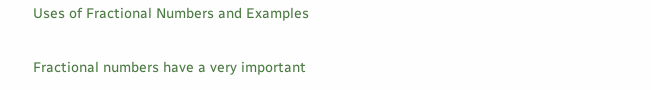Uses of Fractional Numbers and Examples

Fractional numbers have a very important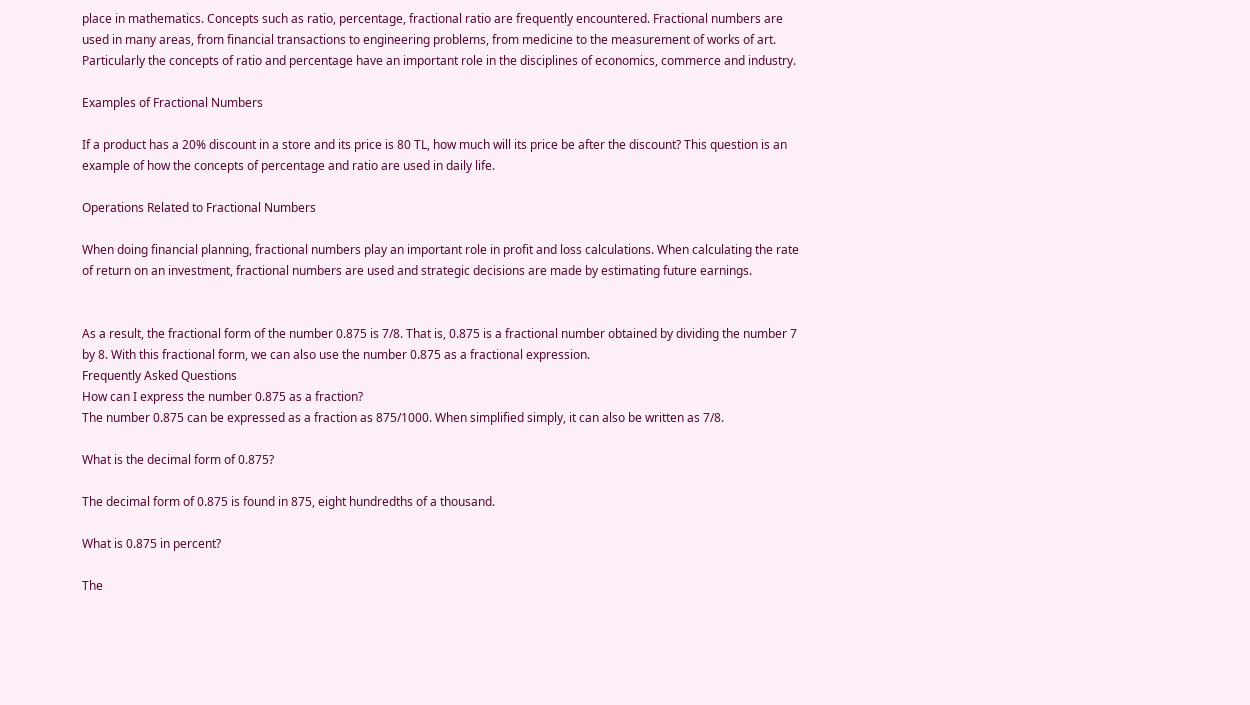place in mathematics. Concepts such as ratio, percentage, fractional ratio are frequently encountered. Fractional numbers are used in many areas, from financial transactions to engineering problems, from medicine to the measurement of works of art. Particularly the concepts of ratio and percentage have an important role in the disciplines of economics, commerce and industry.

Examples of Fractional Numbers

If a product has a 20% discount in a store and its price is 80 TL, how much will its price be after the discount? This question is an example of how the concepts of percentage and ratio are used in daily life.

Operations Related to Fractional Numbers

When doing financial planning, fractional numbers play an important role in profit and loss calculations. When calculating the rate of return on an investment, fractional numbers are used and strategic decisions are made by estimating future earnings.


As a result, the fractional form of the number 0.875 is 7/8. That is, 0.875 is a fractional number obtained by dividing the number 7 by 8. With this fractional form, we can also use the number 0.875 as a fractional expression.
Frequently Asked Questions
How can I express the number 0.875 as a fraction?
The number 0.875 can be expressed as a fraction as 875/1000. When simplified simply, it can also be written as 7/8.

What is the decimal form of 0.875?

The decimal form of 0.875 is found in 875, eight hundredths of a thousand.

What is 0.875 in percent?

The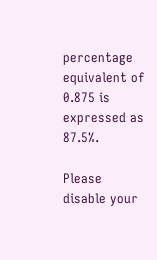percentage equivalent of 0.875 is expressed as 87.5%.

Please disable your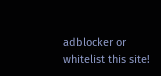adblocker or whitelist this site!